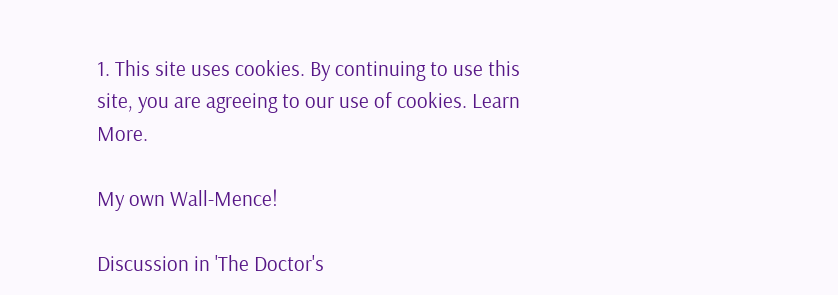1. This site uses cookies. By continuing to use this site, you are agreeing to our use of cookies. Learn More.

My own Wall-Mence!

Discussion in 'The Doctor's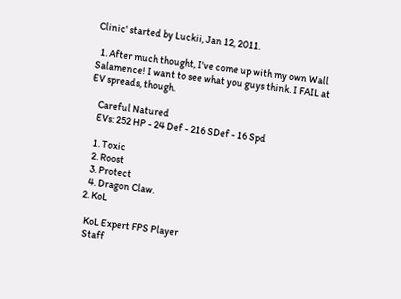Clinic' started by Luckii, Jan 12, 2011.

  1. After much thought, I've come up with my own Wall Salamence! I want to see what you guys think. I FAIL at EV spreads, though.

    Careful Natured
    EVs: 252 HP - 24 Def - 216 SDef - 16 Spd

    1. Toxic
    2. Roost
    3. Protect
    4. Dragon Claw.
  2. KoL

    KoL Expert FPS Player
    Staff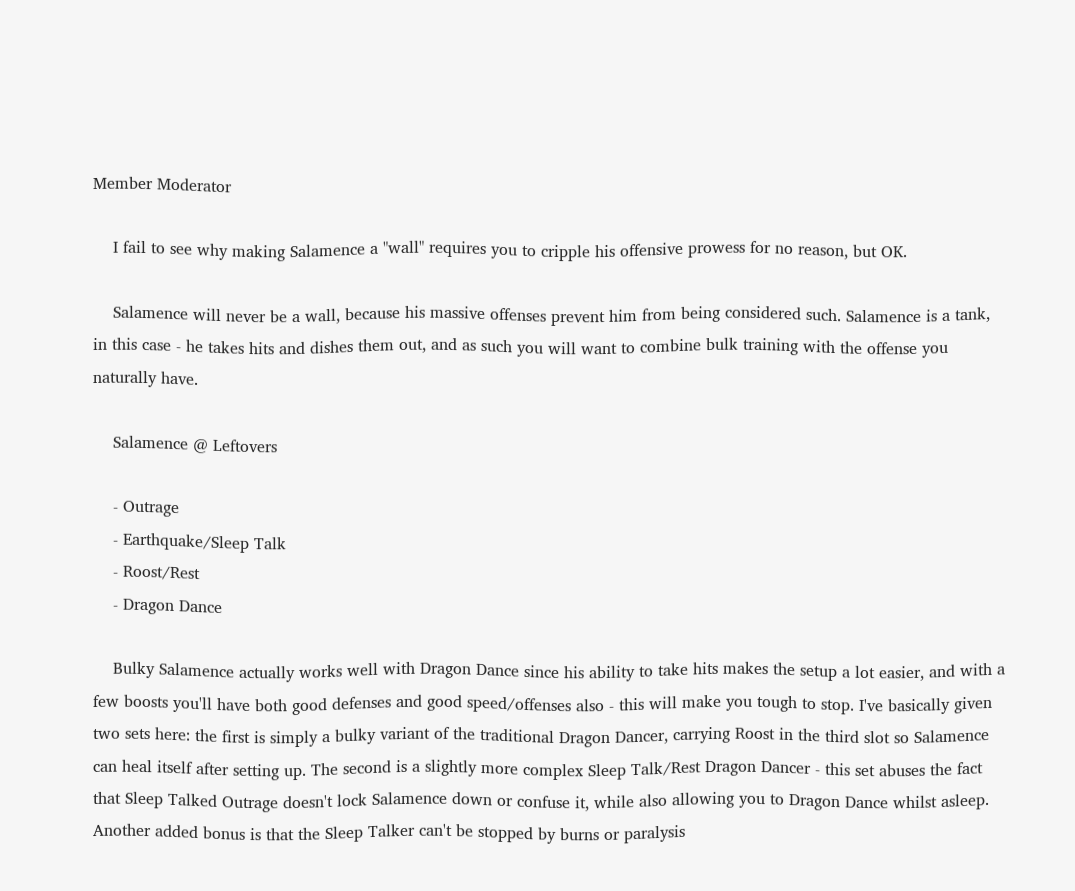Member Moderator

    I fail to see why making Salamence a "wall" requires you to cripple his offensive prowess for no reason, but OK.

    Salamence will never be a wall, because his massive offenses prevent him from being considered such. Salamence is a tank, in this case - he takes hits and dishes them out, and as such you will want to combine bulk training with the offense you naturally have.

    Salamence @ Leftovers

    - Outrage
    - Earthquake/Sleep Talk
    - Roost/Rest
    - Dragon Dance

    Bulky Salamence actually works well with Dragon Dance since his ability to take hits makes the setup a lot easier, and with a few boosts you'll have both good defenses and good speed/offenses also - this will make you tough to stop. I've basically given two sets here: the first is simply a bulky variant of the traditional Dragon Dancer, carrying Roost in the third slot so Salamence can heal itself after setting up. The second is a slightly more complex Sleep Talk/Rest Dragon Dancer - this set abuses the fact that Sleep Talked Outrage doesn't lock Salamence down or confuse it, while also allowing you to Dragon Dance whilst asleep. Another added bonus is that the Sleep Talker can't be stopped by burns or paralysis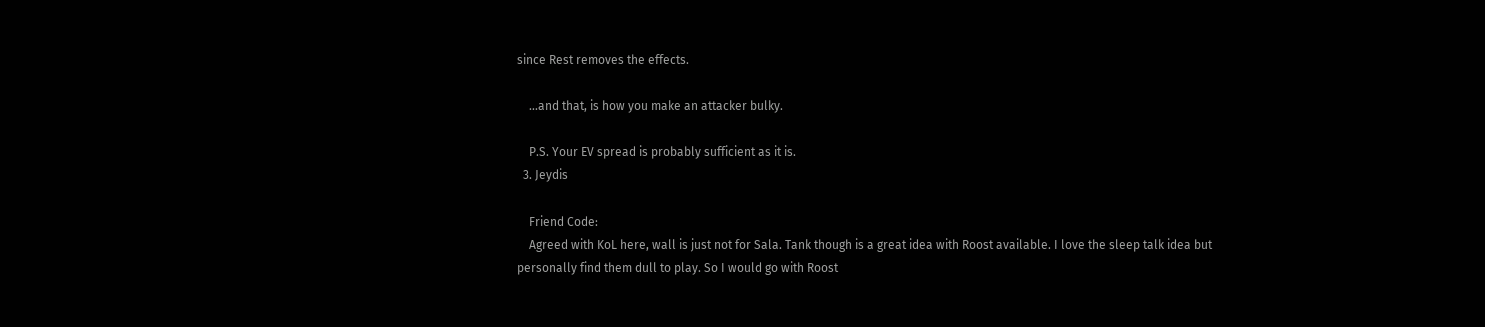since Rest removes the effects.

    ...and that, is how you make an attacker bulky.

    P.S. Your EV spread is probably sufficient as it is.
  3. Jeydis

    Friend Code:
    Agreed with KoL here, wall is just not for Sala. Tank though is a great idea with Roost available. I love the sleep talk idea but personally find them dull to play. So I would go with Roost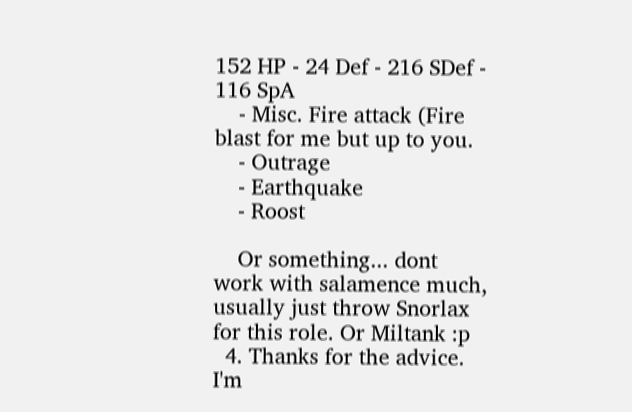152 HP - 24 Def - 216 SDef - 116 SpA
    - Misc. Fire attack (Fire blast for me but up to you.
    - Outrage
    - Earthquake
    - Roost

    Or something... dont work with salamence much, usually just throw Snorlax for this role. Or Miltank :p
  4. Thanks for the advice. I'm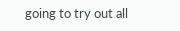going to try out all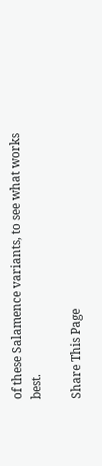of these Salamence variants, to see what works best.

Share This Page